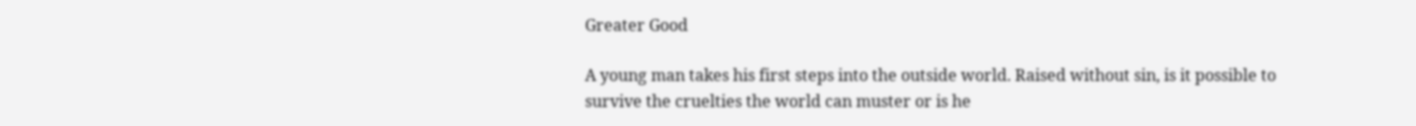Greater Good

A young man takes his first steps into the outside world. Raised without sin, is it possible to survive the cruelties the world can muster or is he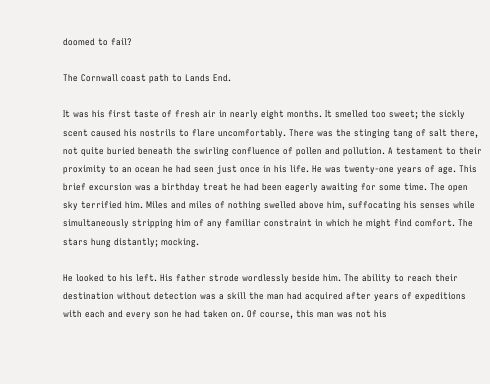doomed to fail?

The Cornwall coast path to Lands End.

It was his first taste of fresh air in nearly eight months. It smelled too sweet; the sickly scent caused his nostrils to flare uncomfortably. There was the stinging tang of salt there, not quite buried beneath the swirling confluence of pollen and pollution. A testament to their proximity to an ocean he had seen just once in his life. He was twenty-one years of age. This brief excursion was a birthday treat he had been eagerly awaiting for some time. The open sky terrified him. Miles and miles of nothing swelled above him, suffocating his senses while simultaneously stripping him of any familiar constraint in which he might find comfort. The stars hung distantly; mocking.

He looked to his left. His father strode wordlessly beside him. The ability to reach their destination without detection was a skill the man had acquired after years of expeditions with each and every son he had taken on. Of course, this man was not his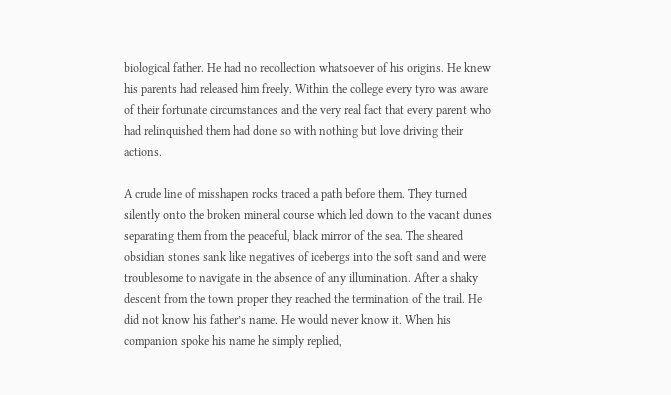biological father. He had no recollection whatsoever of his origins. He knew his parents had released him freely. Within the college every tyro was aware of their fortunate circumstances and the very real fact that every parent who had relinquished them had done so with nothing but love driving their actions.

A crude line of misshapen rocks traced a path before them. They turned silently onto the broken mineral course which led down to the vacant dunes separating them from the peaceful, black mirror of the sea. The sheared obsidian stones sank like negatives of icebergs into the soft sand and were troublesome to navigate in the absence of any illumination. After a shaky descent from the town proper they reached the termination of the trail. He did not know his father’s name. He would never know it. When his companion spoke his name he simply replied,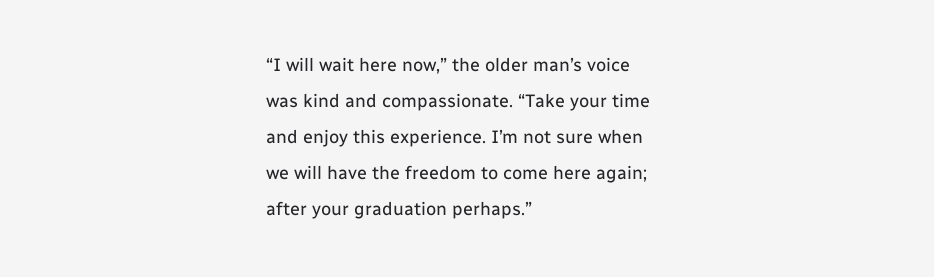“I will wait here now,” the older man’s voice was kind and compassionate. “Take your time and enjoy this experience. I’m not sure when we will have the freedom to come here again; after your graduation perhaps.”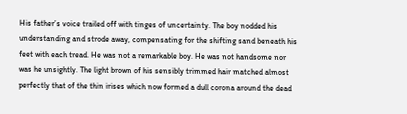His father’s voice trailed off with tinges of uncertainty. The boy nodded his understanding and strode away, compensating for the shifting sand beneath his feet with each tread. He was not a remarkable boy. He was not handsome nor was he unsightly. The light brown of his sensibly trimmed hair matched almost perfectly that of the thin irises which now formed a dull corona around the dead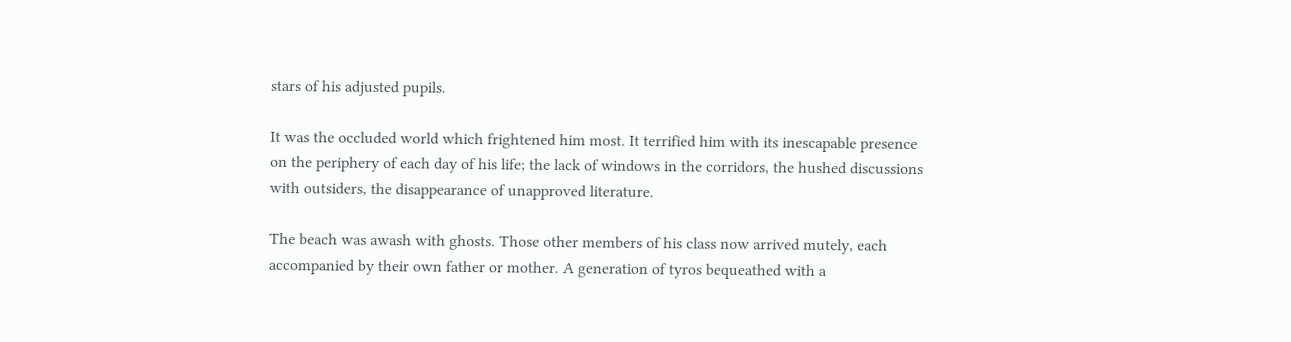stars of his adjusted pupils.

It was the occluded world which frightened him most. It terrified him with its inescapable presence on the periphery of each day of his life; the lack of windows in the corridors, the hushed discussions with outsiders, the disappearance of unapproved literature.

The beach was awash with ghosts. Those other members of his class now arrived mutely, each accompanied by their own father or mother. A generation of tyros bequeathed with a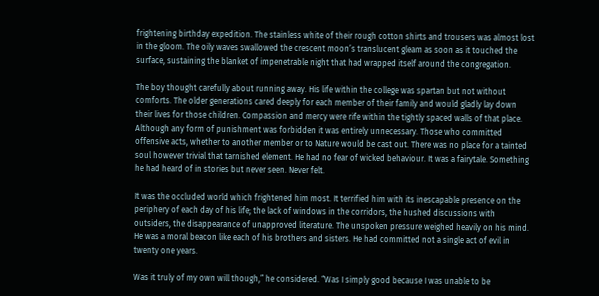frightening birthday expedition. The stainless white of their rough cotton shirts and trousers was almost lost in the gloom. The oily waves swallowed the crescent moon’s translucent gleam as soon as it touched the surface, sustaining the blanket of impenetrable night that had wrapped itself around the congregation.

The boy thought carefully about running away. His life within the college was spartan but not without comforts. The older generations cared deeply for each member of their family and would gladly lay down their lives for those children. Compassion and mercy were rife within the tightly spaced walls of that place. Although any form of punishment was forbidden it was entirely unnecessary. Those who committed offensive acts, whether to another member or to Nature would be cast out. There was no place for a tainted soul however trivial that tarnished element. He had no fear of wicked behaviour. It was a fairytale. Something he had heard of in stories but never seen. Never felt.

It was the occluded world which frightened him most. It terrified him with its inescapable presence on the periphery of each day of his life; the lack of windows in the corridors, the hushed discussions with outsiders, the disappearance of unapproved literature. The unspoken pressure weighed heavily on his mind. He was a moral beacon like each of his brothers and sisters. He had committed not a single act of evil in twenty one years.

Was it truly of my own will though,” he considered. “Was I simply good because I was unable to be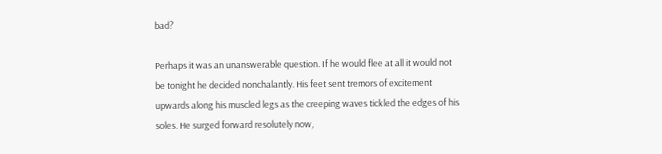bad?

Perhaps it was an unanswerable question. If he would flee at all it would not be tonight he decided nonchalantly. His feet sent tremors of excitement upwards along his muscled legs as the creeping waves tickled the edges of his soles. He surged forward resolutely now,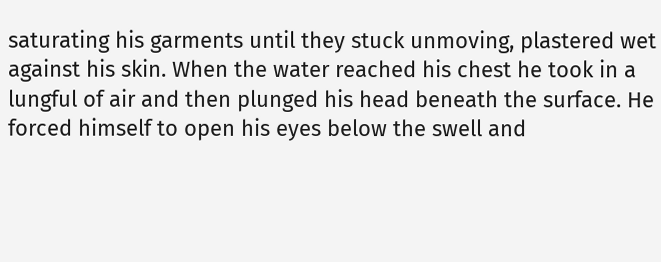saturating his garments until they stuck unmoving, plastered wet against his skin. When the water reached his chest he took in a lungful of air and then plunged his head beneath the surface. He forced himself to open his eyes below the swell and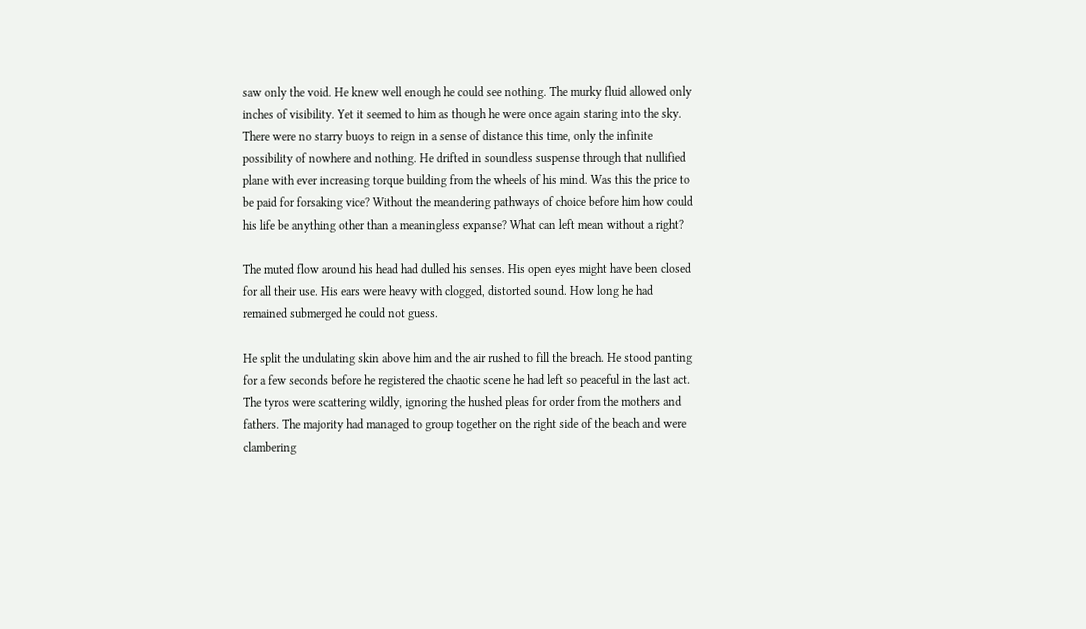saw only the void. He knew well enough he could see nothing. The murky fluid allowed only inches of visibility. Yet it seemed to him as though he were once again staring into the sky. There were no starry buoys to reign in a sense of distance this time, only the infinite possibility of nowhere and nothing. He drifted in soundless suspense through that nullified plane with ever increasing torque building from the wheels of his mind. Was this the price to be paid for forsaking vice? Without the meandering pathways of choice before him how could his life be anything other than a meaningless expanse? What can left mean without a right?

The muted flow around his head had dulled his senses. His open eyes might have been closed for all their use. His ears were heavy with clogged, distorted sound. How long he had remained submerged he could not guess.

He split the undulating skin above him and the air rushed to fill the breach. He stood panting for a few seconds before he registered the chaotic scene he had left so peaceful in the last act. The tyros were scattering wildly, ignoring the hushed pleas for order from the mothers and fathers. The majority had managed to group together on the right side of the beach and were clambering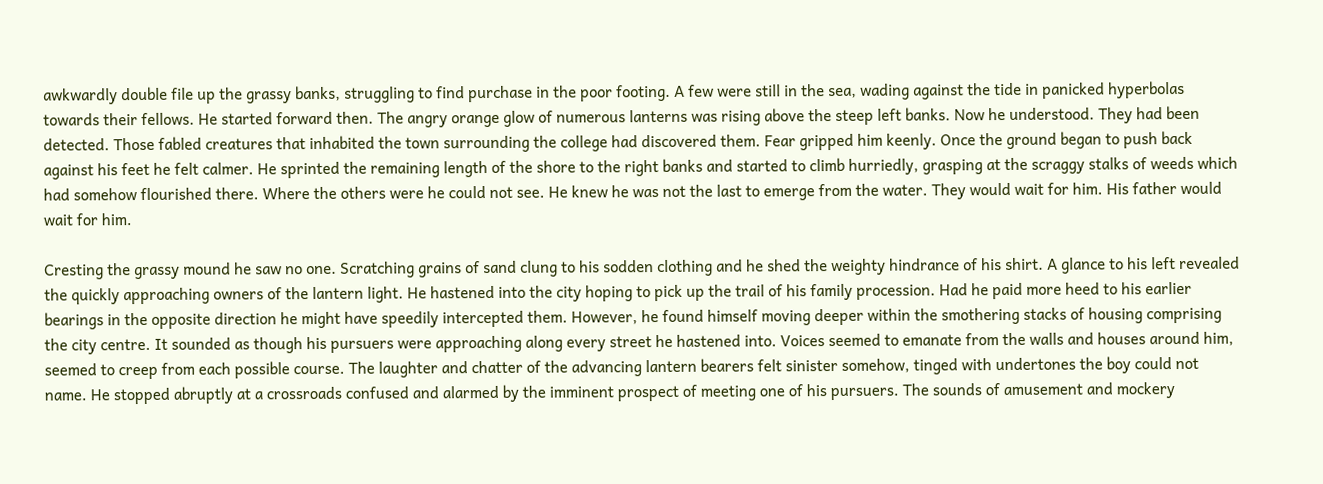awkwardly double file up the grassy banks, struggling to find purchase in the poor footing. A few were still in the sea, wading against the tide in panicked hyperbolas towards their fellows. He started forward then. The angry orange glow of numerous lanterns was rising above the steep left banks. Now he understood. They had been detected. Those fabled creatures that inhabited the town surrounding the college had discovered them. Fear gripped him keenly. Once the ground began to push back against his feet he felt calmer. He sprinted the remaining length of the shore to the right banks and started to climb hurriedly, grasping at the scraggy stalks of weeds which had somehow flourished there. Where the others were he could not see. He knew he was not the last to emerge from the water. They would wait for him. His father would wait for him.

Cresting the grassy mound he saw no one. Scratching grains of sand clung to his sodden clothing and he shed the weighty hindrance of his shirt. A glance to his left revealed the quickly approaching owners of the lantern light. He hastened into the city hoping to pick up the trail of his family procession. Had he paid more heed to his earlier bearings in the opposite direction he might have speedily intercepted them. However, he found himself moving deeper within the smothering stacks of housing comprising the city centre. It sounded as though his pursuers were approaching along every street he hastened into. Voices seemed to emanate from the walls and houses around him, seemed to creep from each possible course. The laughter and chatter of the advancing lantern bearers felt sinister somehow, tinged with undertones the boy could not name. He stopped abruptly at a crossroads confused and alarmed by the imminent prospect of meeting one of his pursuers. The sounds of amusement and mockery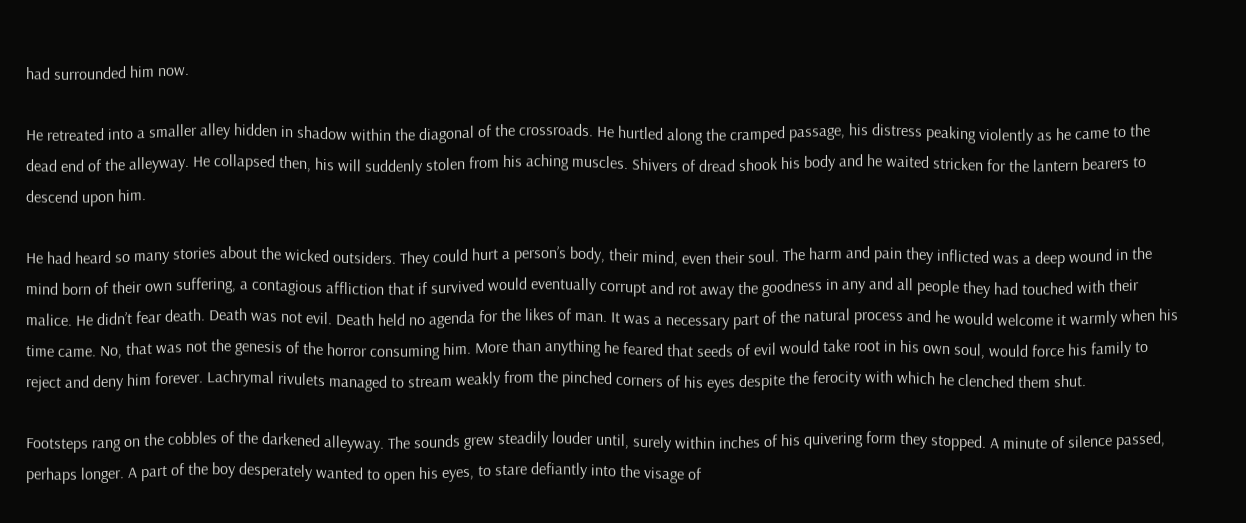had surrounded him now.

He retreated into a smaller alley hidden in shadow within the diagonal of the crossroads. He hurtled along the cramped passage, his distress peaking violently as he came to the dead end of the alleyway. He collapsed then, his will suddenly stolen from his aching muscles. Shivers of dread shook his body and he waited stricken for the lantern bearers to descend upon him.

He had heard so many stories about the wicked outsiders. They could hurt a person’s body, their mind, even their soul. The harm and pain they inflicted was a deep wound in the mind born of their own suffering, a contagious affliction that if survived would eventually corrupt and rot away the goodness in any and all people they had touched with their malice. He didn’t fear death. Death was not evil. Death held no agenda for the likes of man. It was a necessary part of the natural process and he would welcome it warmly when his time came. No, that was not the genesis of the horror consuming him. More than anything he feared that seeds of evil would take root in his own soul, would force his family to reject and deny him forever. Lachrymal rivulets managed to stream weakly from the pinched corners of his eyes despite the ferocity with which he clenched them shut.

Footsteps rang on the cobbles of the darkened alleyway. The sounds grew steadily louder until, surely within inches of his quivering form they stopped. A minute of silence passed, perhaps longer. A part of the boy desperately wanted to open his eyes, to stare defiantly into the visage of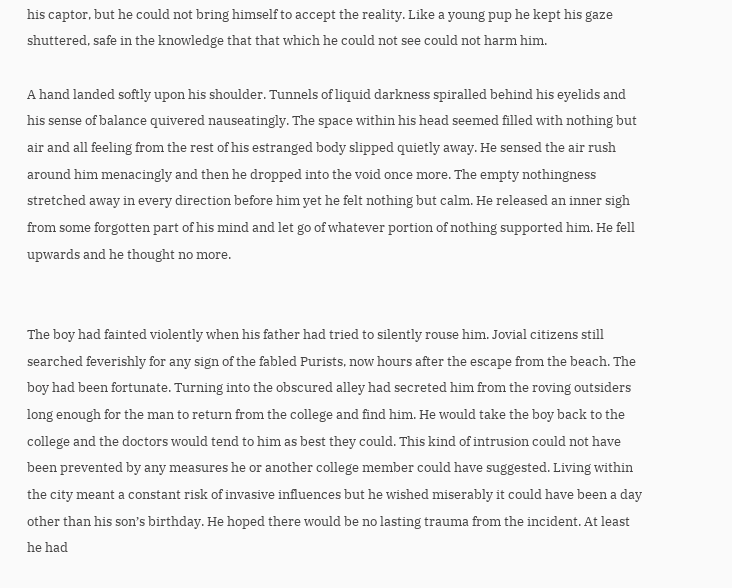his captor, but he could not bring himself to accept the reality. Like a young pup he kept his gaze shuttered, safe in the knowledge that that which he could not see could not harm him.

A hand landed softly upon his shoulder. Tunnels of liquid darkness spiralled behind his eyelids and his sense of balance quivered nauseatingly. The space within his head seemed filled with nothing but air and all feeling from the rest of his estranged body slipped quietly away. He sensed the air rush around him menacingly and then he dropped into the void once more. The empty nothingness stretched away in every direction before him yet he felt nothing but calm. He released an inner sigh from some forgotten part of his mind and let go of whatever portion of nothing supported him. He fell upwards and he thought no more.


The boy had fainted violently when his father had tried to silently rouse him. Jovial citizens still searched feverishly for any sign of the fabled Purists, now hours after the escape from the beach. The boy had been fortunate. Turning into the obscured alley had secreted him from the roving outsiders long enough for the man to return from the college and find him. He would take the boy back to the college and the doctors would tend to him as best they could. This kind of intrusion could not have been prevented by any measures he or another college member could have suggested. Living within the city meant a constant risk of invasive influences but he wished miserably it could have been a day other than his son’s birthday. He hoped there would be no lasting trauma from the incident. At least he had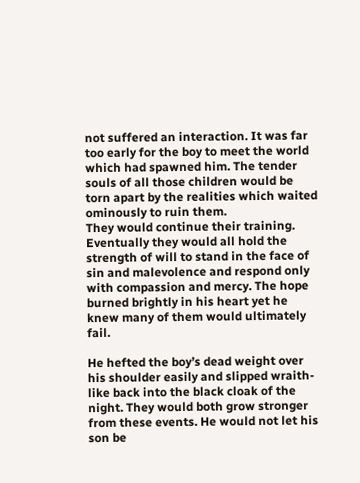not suffered an interaction. It was far too early for the boy to meet the world which had spawned him. The tender souls of all those children would be torn apart by the realities which waited ominously to ruin them.
They would continue their training. Eventually they would all hold the strength of will to stand in the face of sin and malevolence and respond only with compassion and mercy. The hope burned brightly in his heart yet he knew many of them would ultimately fail.

He hefted the boy’s dead weight over his shoulder easily and slipped wraith-like back into the black cloak of the night. They would both grow stronger from these events. He would not let his son be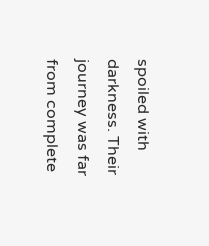spoiled with darkness. Their journey was far from complete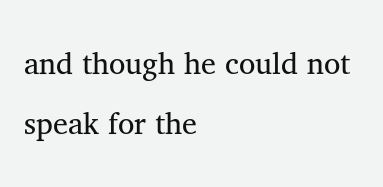and though he could not speak for the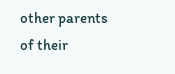other parents of their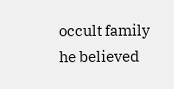occult family he believed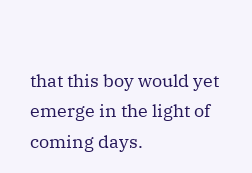that this boy would yet emerge in the light of coming days.